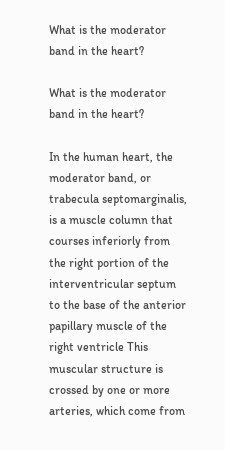What is the moderator band in the heart?

What is the moderator band in the heart?

In the human heart, the moderator band, or trabecula septomarginalis, is a muscle column that courses inferiorly from the right portion of the interventricular septum to the base of the anterior papillary muscle of the right ventricle This muscular structure is crossed by one or more arteries, which come from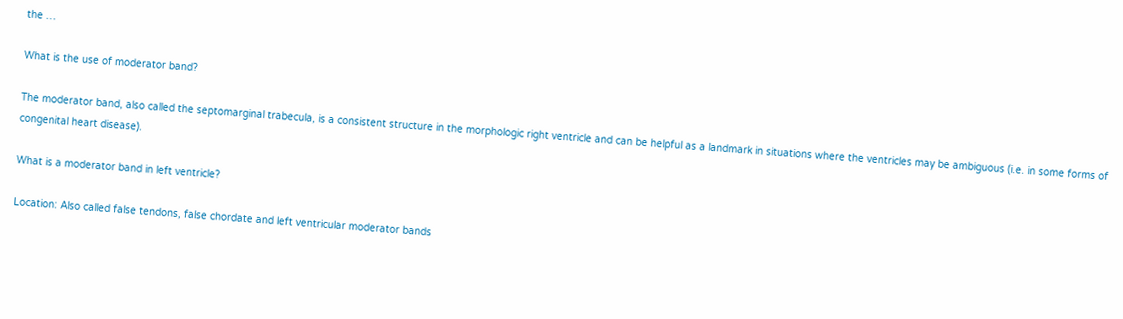the …

What is the use of moderator band?

The moderator band, also called the septomarginal trabecula, is a consistent structure in the morphologic right ventricle and can be helpful as a landmark in situations where the ventricles may be ambiguous (i.e. in some forms of congenital heart disease).

What is a moderator band in left ventricle?

Location: Also called false tendons, false chordate and left ventricular moderator bands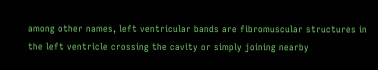among other names, left ventricular bands are fibromuscular structures in the left ventricle crossing the cavity or simply joining nearby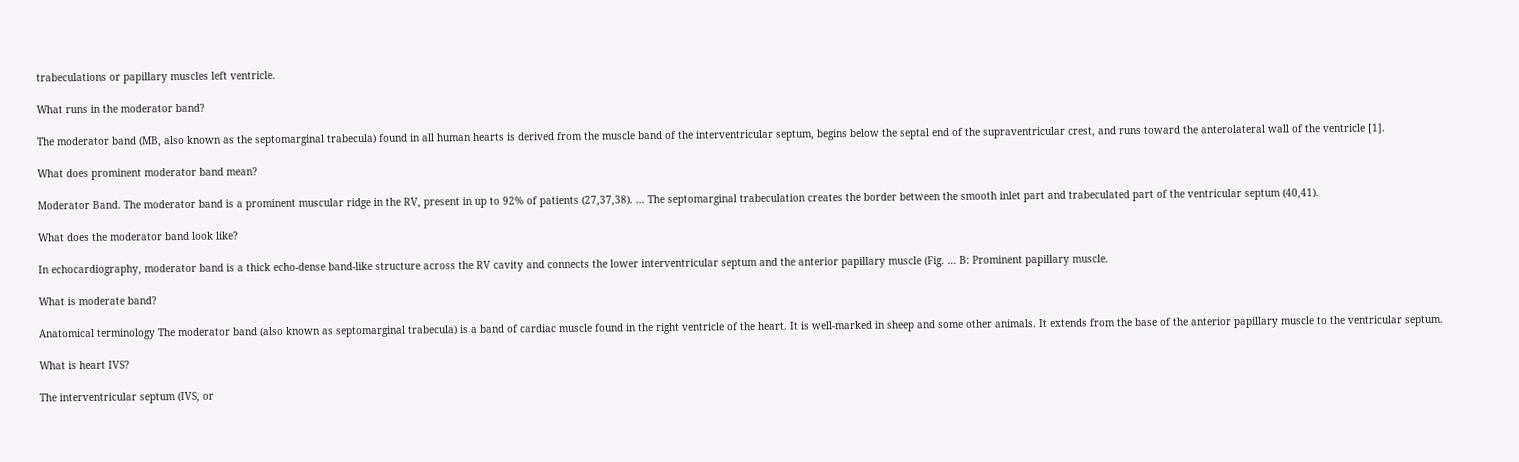trabeculations or papillary muscles left ventricle.

What runs in the moderator band?

The moderator band (MB, also known as the septomarginal trabecula) found in all human hearts is derived from the muscle band of the interventricular septum, begins below the septal end of the supraventricular crest, and runs toward the anterolateral wall of the ventricle [1].

What does prominent moderator band mean?

Moderator Band. The moderator band is a prominent muscular ridge in the RV, present in up to 92% of patients (27,37,38). … The septomarginal trabeculation creates the border between the smooth inlet part and trabeculated part of the ventricular septum (40,41).

What does the moderator band look like?

In echocardiography, moderator band is a thick echo-dense band-like structure across the RV cavity and connects the lower interventricular septum and the anterior papillary muscle (Fig. … B: Prominent papillary muscle.

What is moderate band?

Anatomical terminology The moderator band (also known as septomarginal trabecula) is a band of cardiac muscle found in the right ventricle of the heart. It is well-marked in sheep and some other animals. It extends from the base of the anterior papillary muscle to the ventricular septum.

What is heart IVS?

The interventricular septum (IVS, or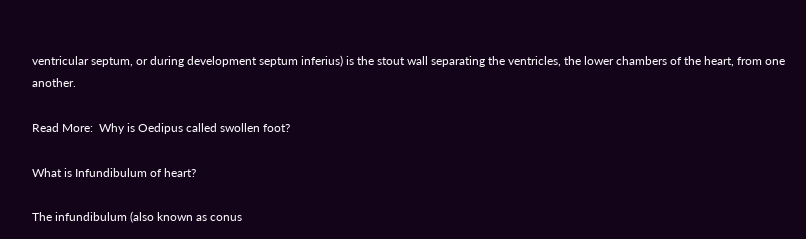ventricular septum, or during development septum inferius) is the stout wall separating the ventricles, the lower chambers of the heart, from one another.

Read More:  Why is Oedipus called swollen foot?

What is Infundibulum of heart?

The infundibulum (also known as conus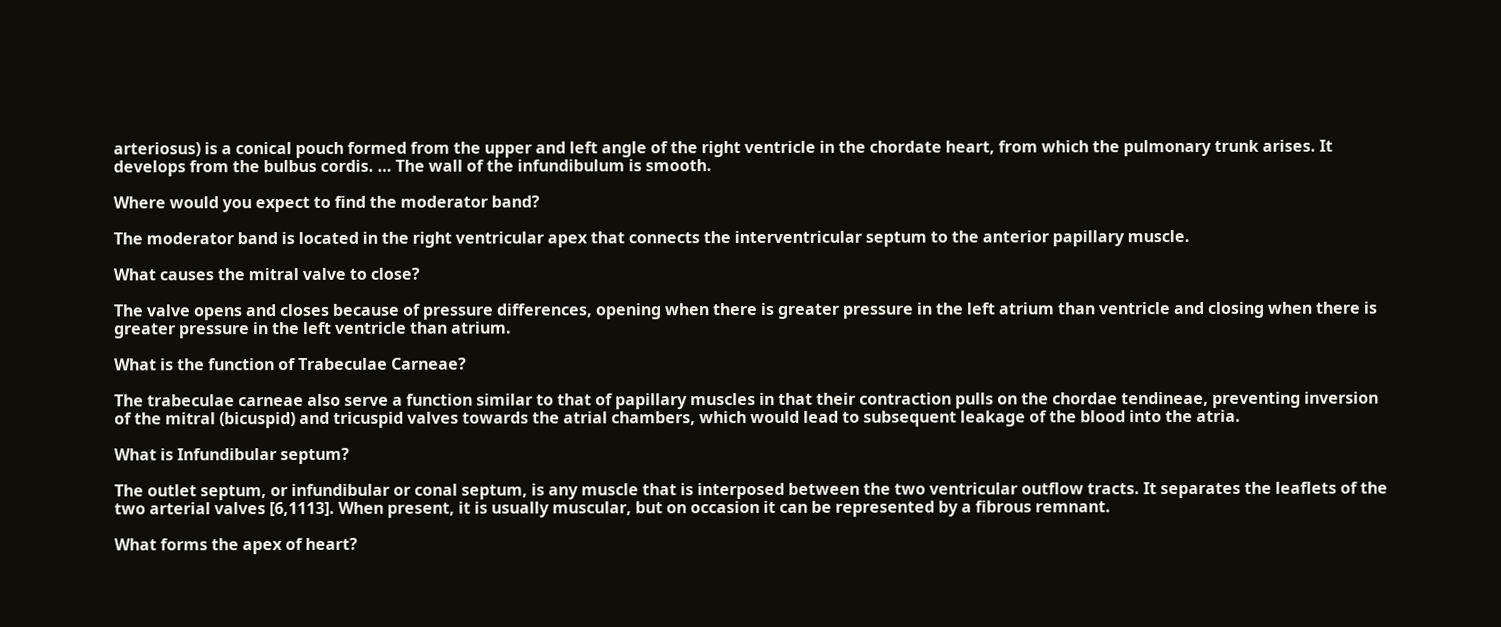arteriosus) is a conical pouch formed from the upper and left angle of the right ventricle in the chordate heart, from which the pulmonary trunk arises. It develops from the bulbus cordis. … The wall of the infundibulum is smooth.

Where would you expect to find the moderator band?

The moderator band is located in the right ventricular apex that connects the interventricular septum to the anterior papillary muscle.

What causes the mitral valve to close?

The valve opens and closes because of pressure differences, opening when there is greater pressure in the left atrium than ventricle and closing when there is greater pressure in the left ventricle than atrium.

What is the function of Trabeculae Carneae?

The trabeculae carneae also serve a function similar to that of papillary muscles in that their contraction pulls on the chordae tendineae, preventing inversion of the mitral (bicuspid) and tricuspid valves towards the atrial chambers, which would lead to subsequent leakage of the blood into the atria.

What is Infundibular septum?

The outlet septum, or infundibular or conal septum, is any muscle that is interposed between the two ventricular outflow tracts. It separates the leaflets of the two arterial valves [6,1113]. When present, it is usually muscular, but on occasion it can be represented by a fibrous remnant.

What forms the apex of heart?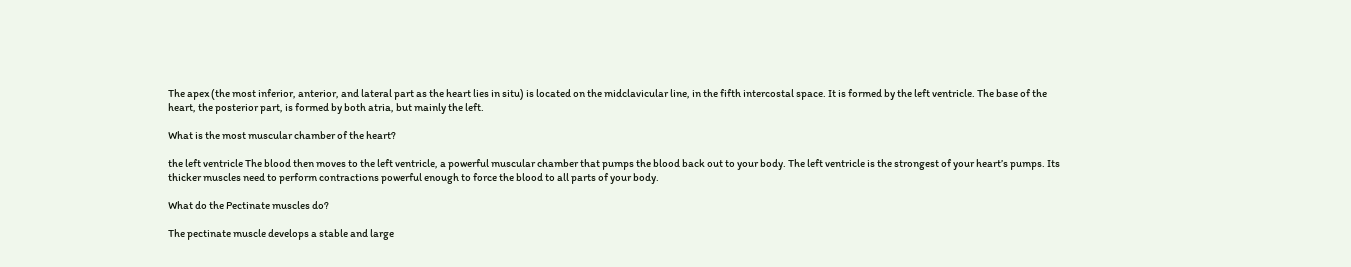The apex (the most inferior, anterior, and lateral part as the heart lies in situ) is located on the midclavicular line, in the fifth intercostal space. It is formed by the left ventricle. The base of the heart, the posterior part, is formed by both atria, but mainly the left.

What is the most muscular chamber of the heart?

the left ventricle The blood then moves to the left ventricle, a powerful muscular chamber that pumps the blood back out to your body. The left ventricle is the strongest of your heart’s pumps. Its thicker muscles need to perform contractions powerful enough to force the blood to all parts of your body.

What do the Pectinate muscles do?

The pectinate muscle develops a stable and large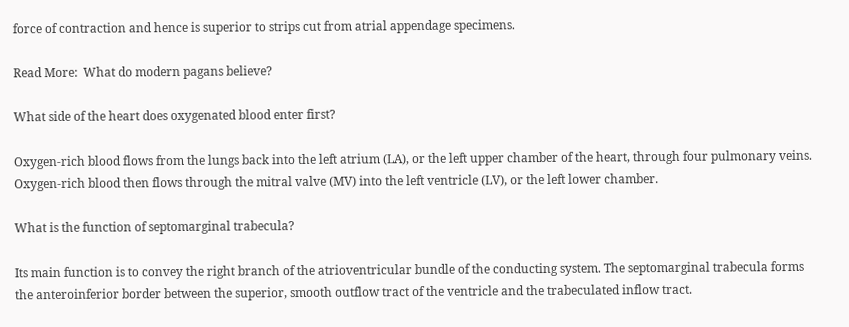force of contraction and hence is superior to strips cut from atrial appendage specimens.

Read More:  What do modern pagans believe?

What side of the heart does oxygenated blood enter first?

Oxygen-rich blood flows from the lungs back into the left atrium (LA), or the left upper chamber of the heart, through four pulmonary veins. Oxygen-rich blood then flows through the mitral valve (MV) into the left ventricle (LV), or the left lower chamber.

What is the function of septomarginal trabecula?

Its main function is to convey the right branch of the atrioventricular bundle of the conducting system. The septomarginal trabecula forms the anteroinferior border between the superior, smooth outflow tract of the ventricle and the trabeculated inflow tract.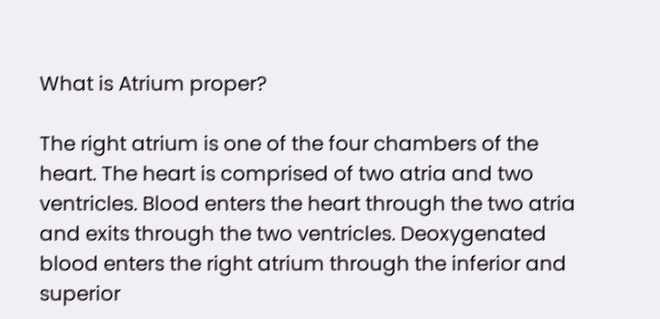What is Atrium proper?

The right atrium is one of the four chambers of the heart. The heart is comprised of two atria and two ventricles. Blood enters the heart through the two atria and exits through the two ventricles. Deoxygenated blood enters the right atrium through the inferior and superior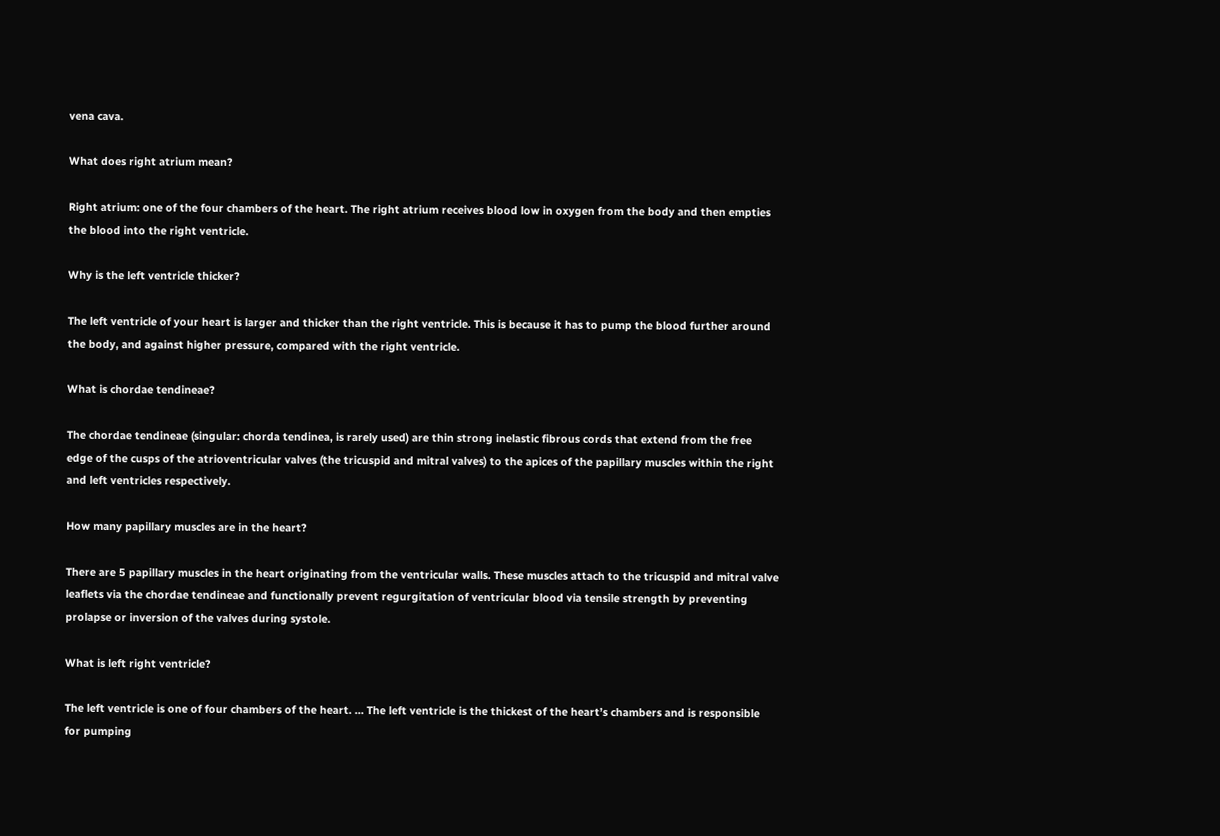vena cava.

What does right atrium mean?

Right atrium: one of the four chambers of the heart. The right atrium receives blood low in oxygen from the body and then empties the blood into the right ventricle.

Why is the left ventricle thicker?

The left ventricle of your heart is larger and thicker than the right ventricle. This is because it has to pump the blood further around the body, and against higher pressure, compared with the right ventricle.

What is chordae tendineae?

The chordae tendineae (singular: chorda tendinea, is rarely used) are thin strong inelastic fibrous cords that extend from the free edge of the cusps of the atrioventricular valves (the tricuspid and mitral valves) to the apices of the papillary muscles within the right and left ventricles respectively.

How many papillary muscles are in the heart?

There are 5 papillary muscles in the heart originating from the ventricular walls. These muscles attach to the tricuspid and mitral valve leaflets via the chordae tendineae and functionally prevent regurgitation of ventricular blood via tensile strength by preventing prolapse or inversion of the valves during systole.

What is left right ventricle?

The left ventricle is one of four chambers of the heart. … The left ventricle is the thickest of the heart’s chambers and is responsible for pumping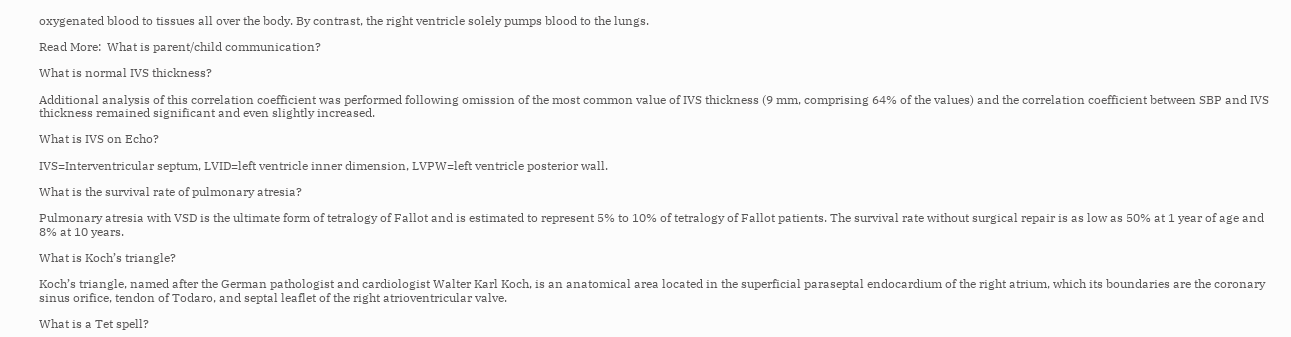oxygenated blood to tissues all over the body. By contrast, the right ventricle solely pumps blood to the lungs.

Read More:  What is parent/child communication?

What is normal IVS thickness?

Additional analysis of this correlation coefficient was performed following omission of the most common value of IVS thickness (9 mm, comprising 64% of the values) and the correlation coefficient between SBP and IVS thickness remained significant and even slightly increased.

What is IVS on Echo?

IVS=Interventricular septum, LVID=left ventricle inner dimension, LVPW=left ventricle posterior wall.

What is the survival rate of pulmonary atresia?

Pulmonary atresia with VSD is the ultimate form of tetralogy of Fallot and is estimated to represent 5% to 10% of tetralogy of Fallot patients. The survival rate without surgical repair is as low as 50% at 1 year of age and 8% at 10 years.

What is Koch’s triangle?

Koch’s triangle, named after the German pathologist and cardiologist Walter Karl Koch, is an anatomical area located in the superficial paraseptal endocardium of the right atrium, which its boundaries are the coronary sinus orifice, tendon of Todaro, and septal leaflet of the right atrioventricular valve.

What is a Tet spell?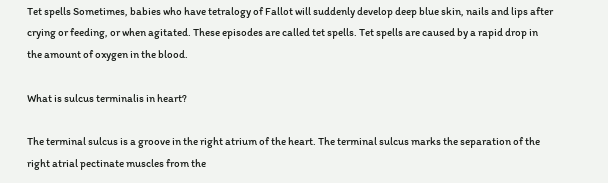Tet spells Sometimes, babies who have tetralogy of Fallot will suddenly develop deep blue skin, nails and lips after crying or feeding, or when agitated. These episodes are called tet spells. Tet spells are caused by a rapid drop in the amount of oxygen in the blood.

What is sulcus terminalis in heart?

The terminal sulcus is a groove in the right atrium of the heart. The terminal sulcus marks the separation of the right atrial pectinate muscles from the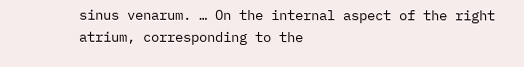sinus venarum. … On the internal aspect of the right atrium, corresponding to the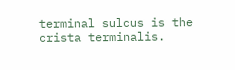terminal sulcus is the crista terminalis.